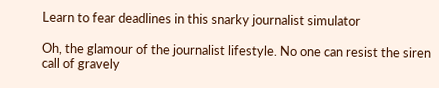Learn to fear deadlines in this snarky journalist simulator

Oh, the glamour of the journalist lifestyle. No one can resist the siren call of gravely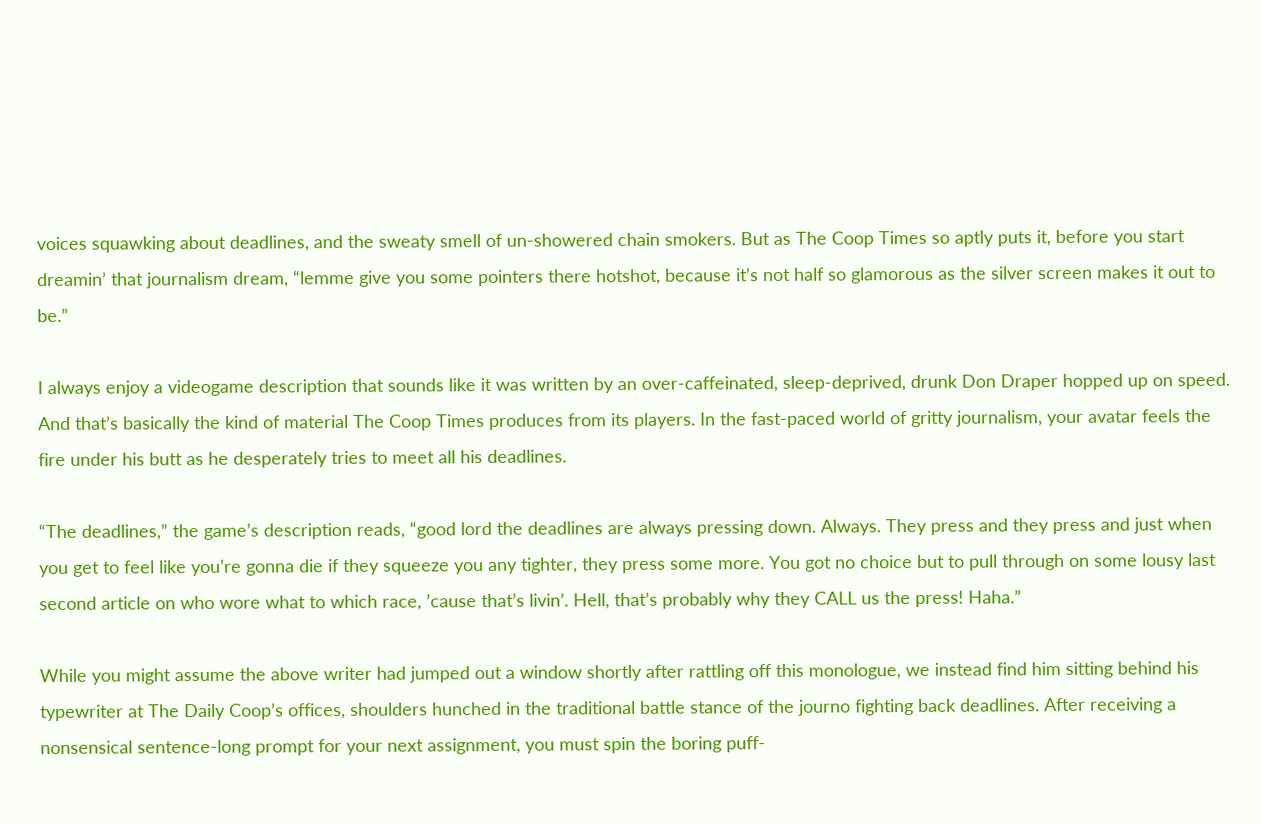voices squawking about deadlines, and the sweaty smell of un-showered chain smokers. But as The Coop Times so aptly puts it, before you start dreamin’ that journalism dream, “lemme give you some pointers there hotshot, because it’s not half so glamorous as the silver screen makes it out to be.”

I always enjoy a videogame description that sounds like it was written by an over-caffeinated, sleep-deprived, drunk Don Draper hopped up on speed. And that’s basically the kind of material The Coop Times produces from its players. In the fast-paced world of gritty journalism, your avatar feels the fire under his butt as he desperately tries to meet all his deadlines.

“The deadlines,” the game’s description reads, “good lord the deadlines are always pressing down. Always. They press and they press and just when you get to feel like you’re gonna die if they squeeze you any tighter, they press some more. You got no choice but to pull through on some lousy last second article on who wore what to which race, ’cause that’s livin’. Hell, that’s probably why they CALL us the press! Haha.”

While you might assume the above writer had jumped out a window shortly after rattling off this monologue, we instead find him sitting behind his typewriter at The Daily Coop’s offices, shoulders hunched in the traditional battle stance of the journo fighting back deadlines. After receiving a nonsensical sentence-long prompt for your next assignment, you must spin the boring puff-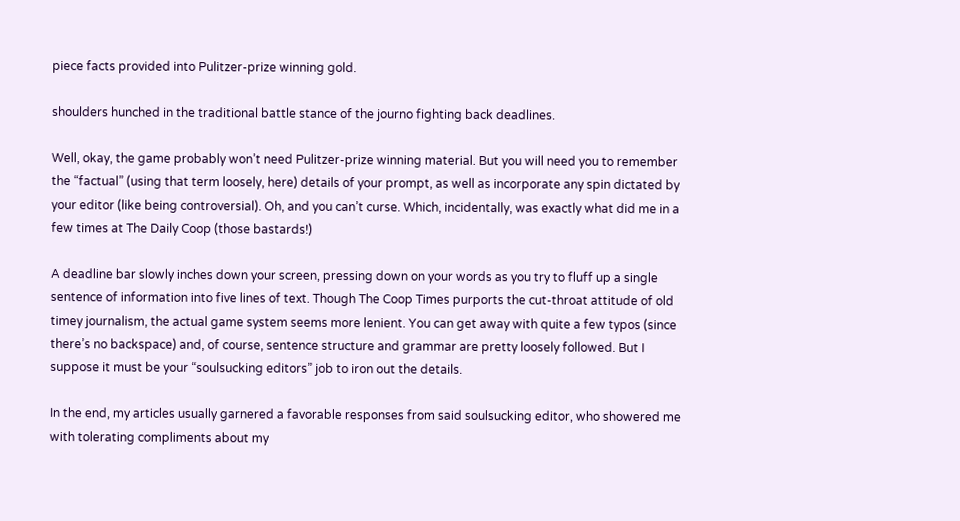piece facts provided into Pulitzer-prize winning gold.

shoulders hunched in the traditional battle stance of the journo fighting back deadlines.

Well, okay, the game probably won’t need Pulitzer-prize winning material. But you will need you to remember the “factual” (using that term loosely, here) details of your prompt, as well as incorporate any spin dictated by your editor (like being controversial). Oh, and you can’t curse. Which, incidentally, was exactly what did me in a few times at The Daily Coop (those bastards!)

A deadline bar slowly inches down your screen, pressing down on your words as you try to fluff up a single sentence of information into five lines of text. Though The Coop Times purports the cut-throat attitude of old timey journalism, the actual game system seems more lenient. You can get away with quite a few typos (since there’s no backspace) and, of course, sentence structure and grammar are pretty loosely followed. But I suppose it must be your “soulsucking editors” job to iron out the details.

In the end, my articles usually garnered a favorable responses from said soulsucking editor, who showered me with tolerating compliments about my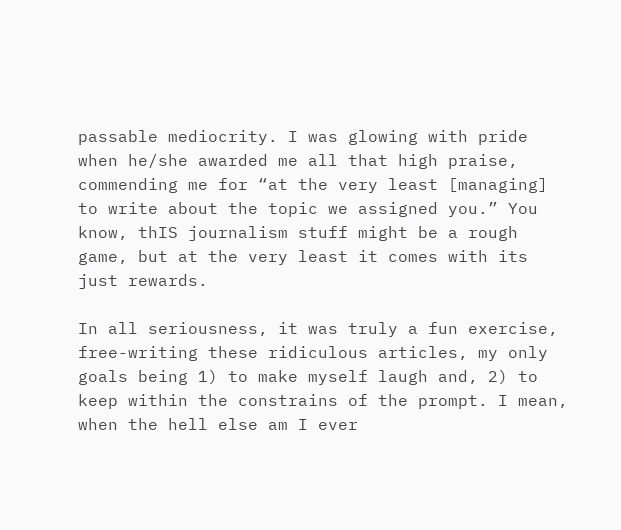passable mediocrity. I was glowing with pride when he/she awarded me all that high praise, commending me for “at the very least [managing] to write about the topic we assigned you.” You know, thIS journalism stuff might be a rough game, but at the very least it comes with its just rewards.

In all seriousness, it was truly a fun exercise, free-writing these ridiculous articles, my only goals being 1) to make myself laugh and, 2) to keep within the constrains of the prompt. I mean, when the hell else am I ever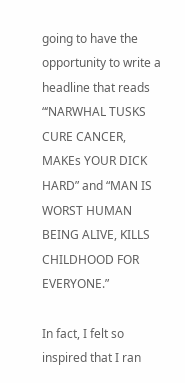going to have the opportunity to write a headline that reads “‘NARWHAL TUSKS CURE CANCER, MAKEs YOUR DICK HARD” and “MAN IS WORST HUMAN BEING ALIVE, KILLS CHILDHOOD FOR EVERYONE.”

In fact, I felt so inspired that I ran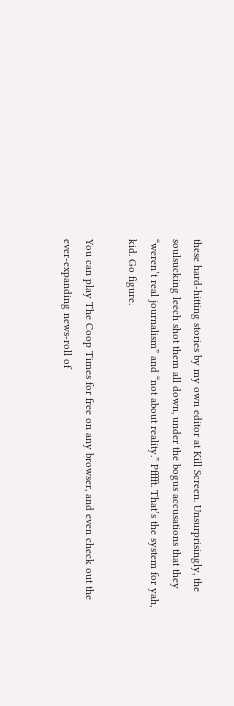these hard-hitting stories by my own editor at Kill Screen. Unsurprisingly, the soulsucking leech shot them all down, under the bogus accusations that they “weren’t real journalism” and “not about reality.” Pfffft. That’s the system for yah, kid. Go figure.

You can play The Coop Times for free on any browser, and even check out the ever-expanding news-roll of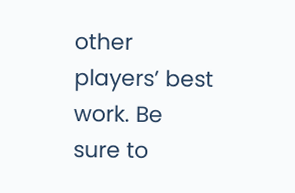other players’ best work. Be sure to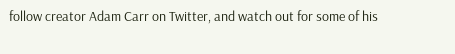follow creator Adam Carr on Twitter, and watch out for some of his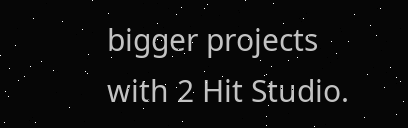bigger projects with 2 Hit Studio.